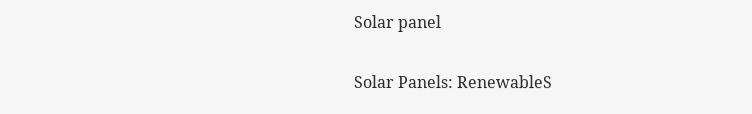Solar panel

Solar Panels: RenewableS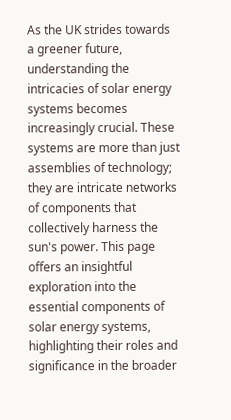As the UK strides towards a greener future, understanding the intricacies of solar energy systems becomes increasingly crucial. These systems are more than just assemblies of technology; they are intricate networks of components that collectively harness the sun's power. This page offers an insightful exploration into the essential components of solar energy systems, highlighting their roles and significance in the broader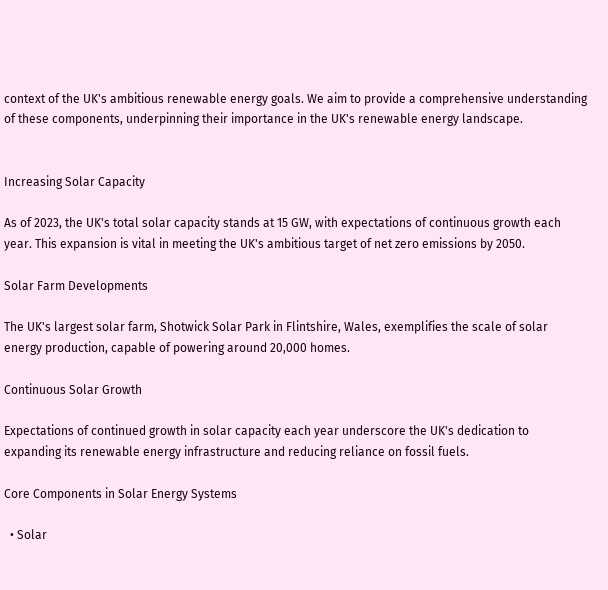context of the UK's ambitious renewable energy goals. We aim to provide a comprehensive understanding of these components, underpinning their importance in the UK's renewable energy landscape.


Increasing Solar Capacity

As of 2023, the UK's total solar capacity stands at 15 GW, with expectations of continuous growth each year. This expansion is vital in meeting the UK's ambitious target of net zero emissions by 2050.

Solar Farm Developments

The UK's largest solar farm, Shotwick Solar Park in Flintshire, Wales, exemplifies the scale of solar energy production, capable of powering around 20,000 homes.

Continuous Solar Growth

Expectations of continued growth in solar capacity each year underscore the UK's dedication to expanding its renewable energy infrastructure and reducing reliance on fossil fuels.

Core Components in Solar Energy Systems

  • Solar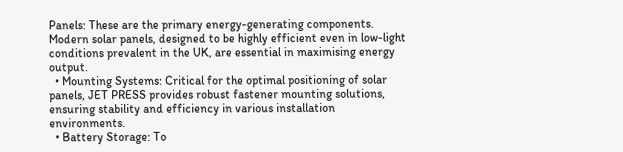Panels: These are the primary energy-generating components. Modern solar panels, designed to be highly efficient even in low-light conditions prevalent in the UK, are essential in maximising energy output.
  • Mounting Systems: Critical for the optimal positioning of solar panels, JET PRESS provides robust fastener mounting solutions, ensuring stability and efficiency in various installation environments.
  • Battery Storage: To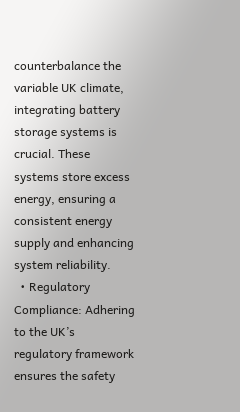counterbalance the variable UK climate, integrating battery storage systems is crucial. These systems store excess energy, ensuring a consistent energy supply and enhancing system reliability.
  • Regulatory Compliance: Adhering to the UK’s regulatory framework ensures the safety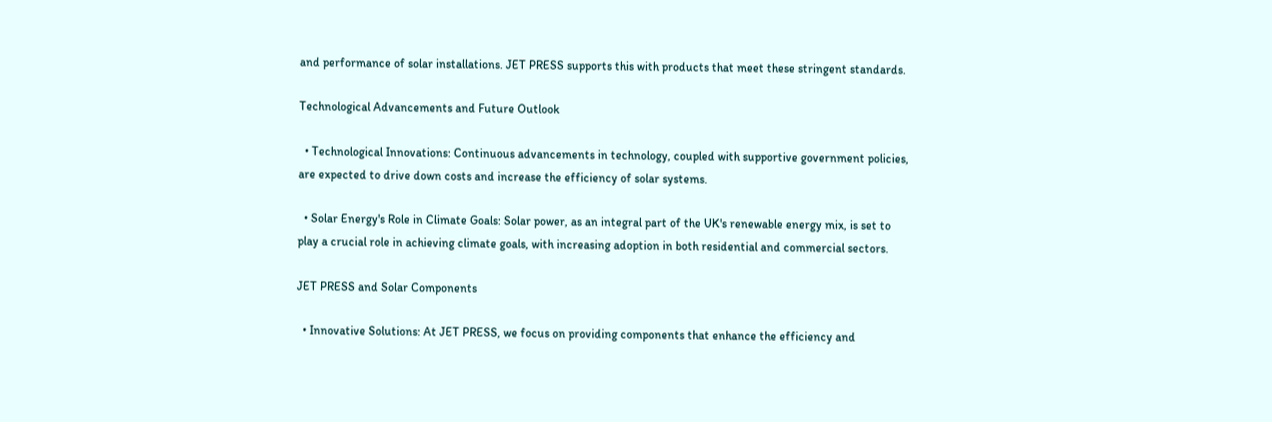and performance of solar installations. JET PRESS supports this with products that meet these stringent standards.

Technological Advancements and Future Outlook

  • Technological Innovations: Continuous advancements in technology, coupled with supportive government policies, are expected to drive down costs and increase the efficiency of solar systems.

  • Solar Energy's Role in Climate Goals: Solar power, as an integral part of the UK's renewable energy mix, is set to play a crucial role in achieving climate goals, with increasing adoption in both residential and commercial sectors.

JET PRESS and Solar Components

  • Innovative Solutions: At JET PRESS, we focus on providing components that enhance the efficiency and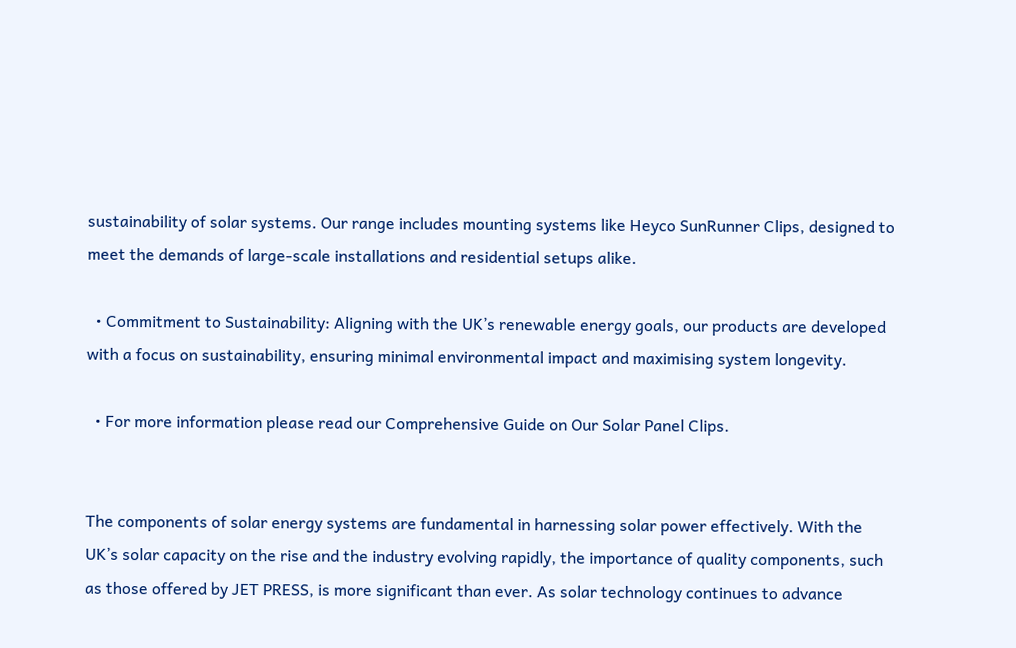sustainability of solar systems. Our range includes mounting systems like Heyco SunRunner Clips, designed to meet the demands of large-scale installations and residential setups alike.

  • Commitment to Sustainability: Aligning with the UK’s renewable energy goals, our products are developed with a focus on sustainability, ensuring minimal environmental impact and maximising system longevity.

  • For more information please read our Comprehensive Guide on Our Solar Panel Clips.


The components of solar energy systems are fundamental in harnessing solar power effectively. With the UK’s solar capacity on the rise and the industry evolving rapidly, the importance of quality components, such as those offered by JET PRESS, is more significant than ever. As solar technology continues to advance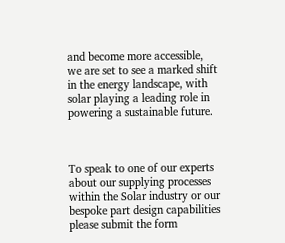and become more accessible, we are set to see a marked shift in the energy landscape, with solar playing a leading role in powering a sustainable future.



To speak to one of our experts about our supplying processes within the Solar industry or our bespoke part design capabilities please submit the form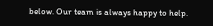below. Our team is always happy to help.